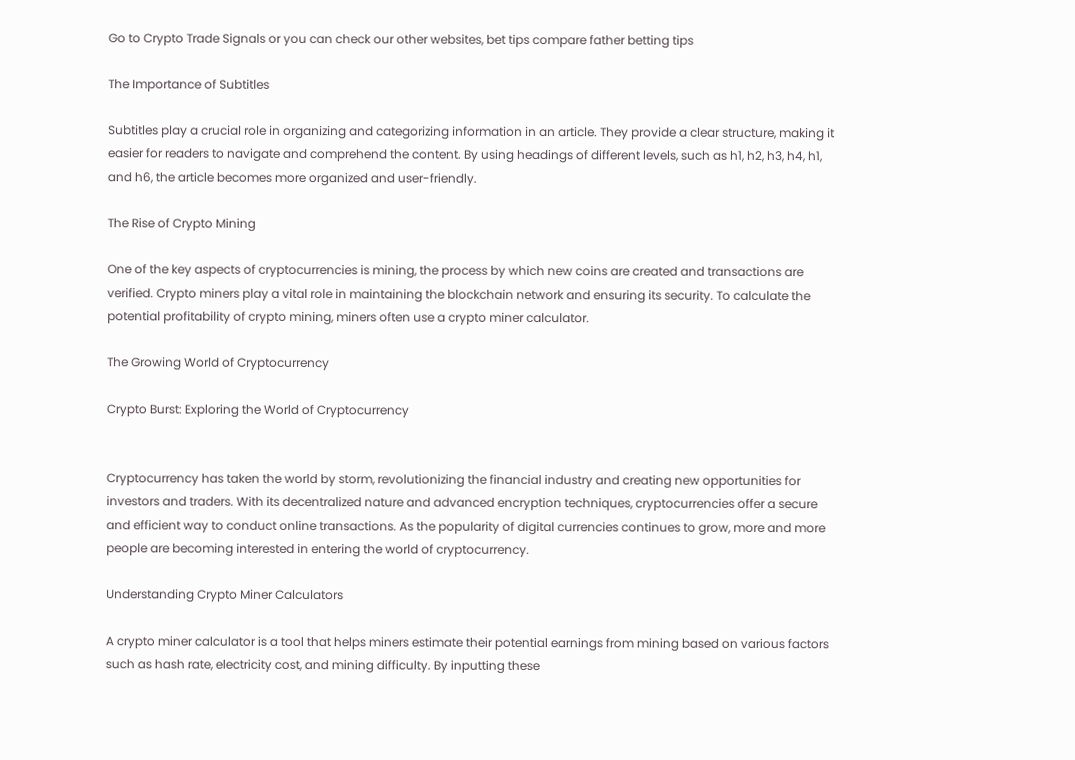Go to Crypto Trade Signals or you can check our other websites, bet tips compare father betting tips

The Importance of Subtitles

Subtitles play a crucial role in organizing and categorizing information in an article. They provide a clear structure, making it easier for readers to navigate and comprehend the content. By using headings of different levels, such as h1, h2, h3, h4, h1, and h6, the article becomes more organized and user-friendly.

The Rise of Crypto Mining

One of the key aspects of cryptocurrencies is mining, the process by which new coins are created and transactions are verified. Crypto miners play a vital role in maintaining the blockchain network and ensuring its security. To calculate the potential profitability of crypto mining, miners often use a crypto miner calculator.

The Growing World of Cryptocurrency

Crypto Burst: Exploring the World of Cryptocurrency


Cryptocurrency has taken the world by storm, revolutionizing the financial industry and creating new opportunities for investors and traders. With its decentralized nature and advanced encryption techniques, cryptocurrencies offer a secure and efficient way to conduct online transactions. As the popularity of digital currencies continues to grow, more and more people are becoming interested in entering the world of cryptocurrency.

Understanding Crypto Miner Calculators

A crypto miner calculator is a tool that helps miners estimate their potential earnings from mining based on various factors such as hash rate, electricity cost, and mining difficulty. By inputting these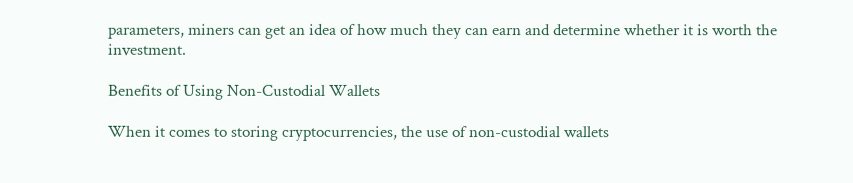parameters, miners can get an idea of how much they can earn and determine whether it is worth the investment.

Benefits of Using Non-Custodial Wallets

When it comes to storing cryptocurrencies, the use of non-custodial wallets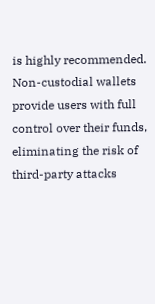is highly recommended. Non-custodial wallets provide users with full control over their funds, eliminating the risk of third-party attacks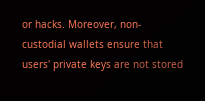or hacks. Moreover, non-custodial wallets ensure that users' private keys are not stored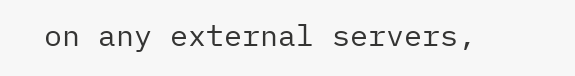on any external servers,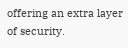offering an extra layer of security.